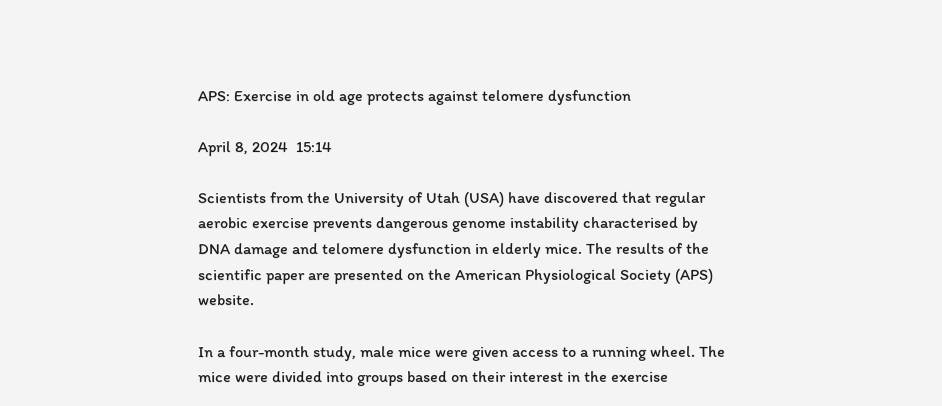APS: Exercise in old age protects against telomere dysfunction

April 8, 2024  15:14

Scientists from the University of Utah (USA) have discovered that regular aerobic exercise prevents dangerous genome instability characterised by DNA damage and telomere dysfunction in elderly mice. The results of the scientific paper are presented on the American Physiological Society (APS) website.

In a four-month study, male mice were given access to a running wheel. The mice were divided into groups based on their interest in the exercise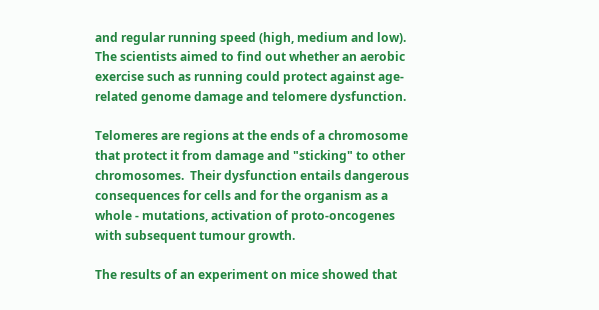and regular running speed (high, medium and low). The scientists aimed to find out whether an aerobic exercise such as running could protect against age-related genome damage and telomere dysfunction.

Telomeres are regions at the ends of a chromosome that protect it from damage and "sticking" to other chromosomes.  Their dysfunction entails dangerous consequences for cells and for the organism as a whole - mutations, activation of proto-oncogenes with subsequent tumour growth.

The results of an experiment on mice showed that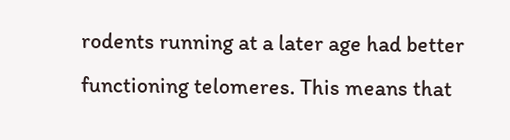rodents running at a later age had better functioning telomeres. This means that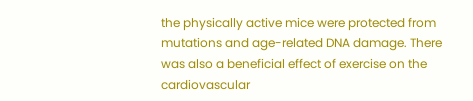the physically active mice were protected from mutations and age-related DNA damage. There was also a beneficial effect of exercise on the cardiovascular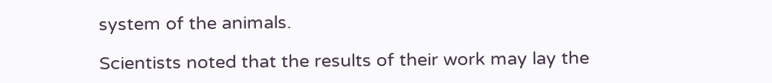system of the animals.

Scientists noted that the results of their work may lay the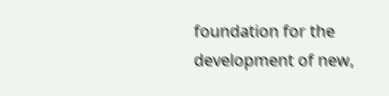foundation for the development of new,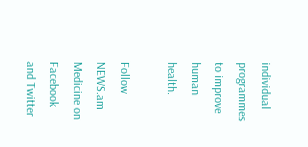individual programmes to improve human health.

Follow NEWS.am Medicine on Facebook and Twitter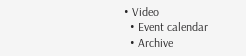• Video
  • Event calendar
  • Archive